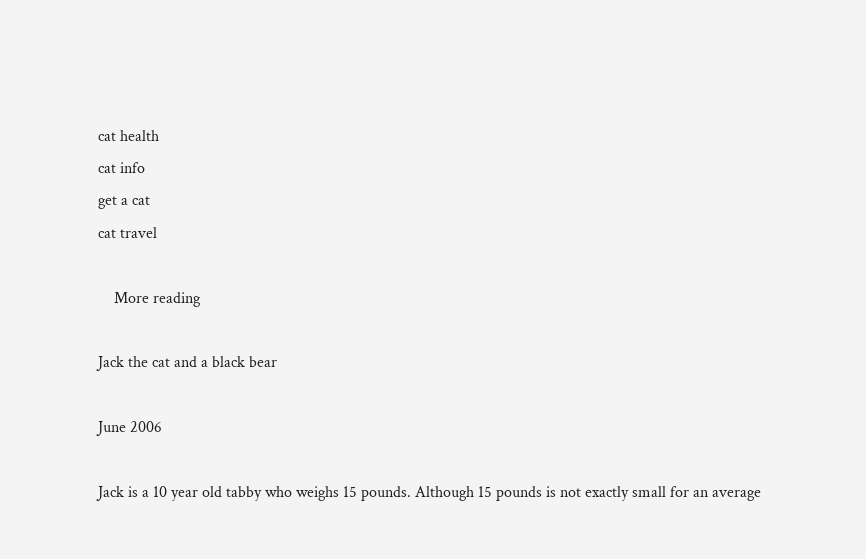cat health
cat info
get a cat
cat travel

    More reading

Jack the cat and a black bear

June 2006

Jack is a 10 year old tabby who weighs 15 pounds. Although 15 pounds is not exactly small for an average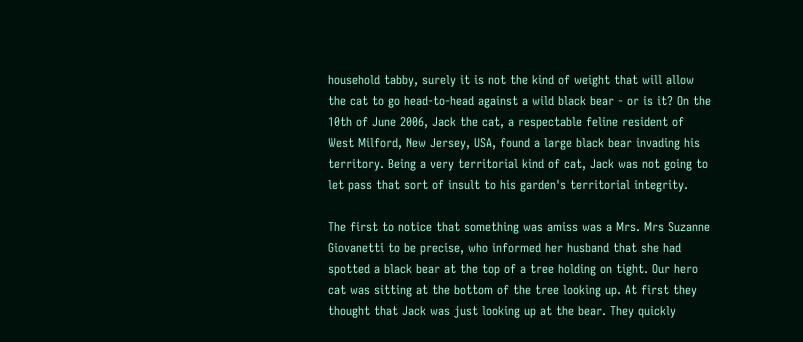household tabby, surely it is not the kind of weight that will allow the cat to go head-to-head against a wild black bear - or is it? On the 10th of June 2006, Jack the cat, a respectable feline resident of West Milford, New Jersey, USA, found a large black bear invading his territory. Being a very territorial kind of cat, Jack was not going to let pass that sort of insult to his garden's territorial integrity.

The first to notice that something was amiss was a Mrs. Mrs Suzanne Giovanetti to be precise, who informed her husband that she had spotted a black bear at the top of a tree holding on tight. Our hero cat was sitting at the bottom of the tree looking up. At first they thought that Jack was just looking up at the bear. They quickly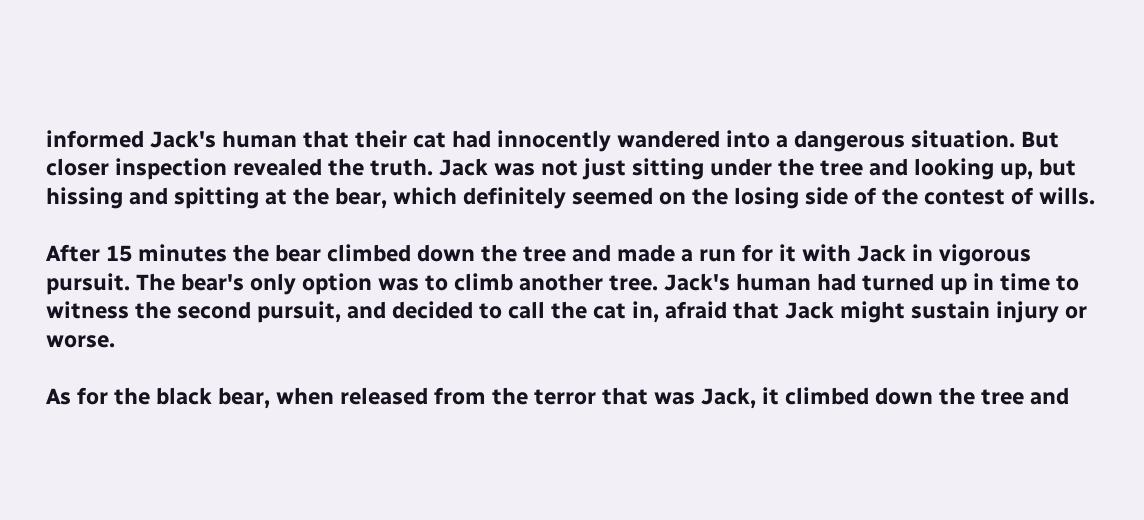informed Jack's human that their cat had innocently wandered into a dangerous situation. But closer inspection revealed the truth. Jack was not just sitting under the tree and looking up, but hissing and spitting at the bear, which definitely seemed on the losing side of the contest of wills.

After 15 minutes the bear climbed down the tree and made a run for it with Jack in vigorous pursuit. The bear's only option was to climb another tree. Jack's human had turned up in time to witness the second pursuit, and decided to call the cat in, afraid that Jack might sustain injury or worse.

As for the black bear, when released from the terror that was Jack, it climbed down the tree and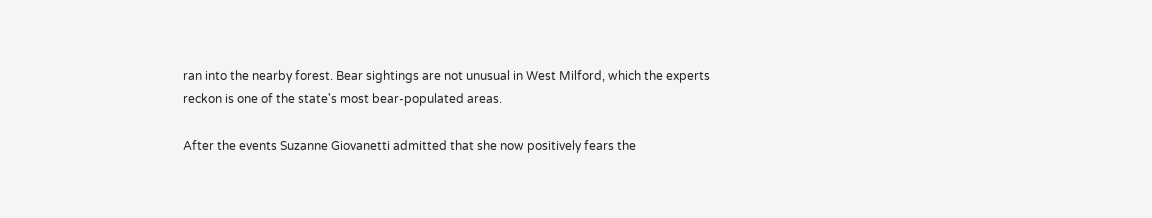ran into the nearby forest. Bear sightings are not unusual in West Milford, which the experts reckon is one of the state's most bear-populated areas.

After the events Suzanne Giovanetti admitted that she now positively fears the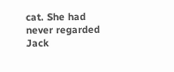cat. She had never regarded Jack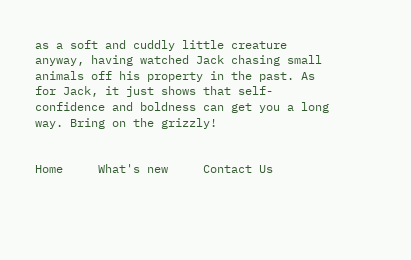as a soft and cuddly little creature anyway, having watched Jack chasing small animals off his property in the past. As for Jack, it just shows that self-confidence and boldness can get you a long way. Bring on the grizzly!


Home     What's new     Contact Us